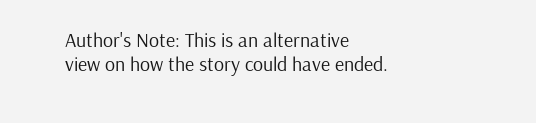Author's Note: This is an alternative view on how the story could have ended.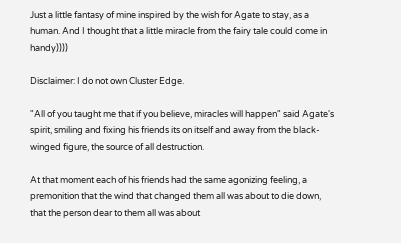Just a little fantasy of mine inspired by the wish for Agate to stay, as a human. And I thought that a little miracle from the fairy tale could come in handy))))

Disclaimer: I do not own Cluster Edge.

"All of you taught me that if you believe, miracles will happen" said Agate's spirit, smiling and fixing his friends its on itself and away from the black-winged figure, the source of all destruction.

At that moment each of his friends had the same agonizing feeling, a premonition that the wind that changed them all was about to die down, that the person dear to them all was about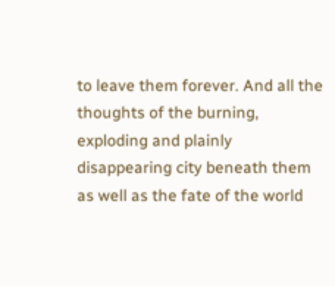to leave them forever. And all the thoughts of the burning, exploding and plainly disappearing city beneath them as well as the fate of the world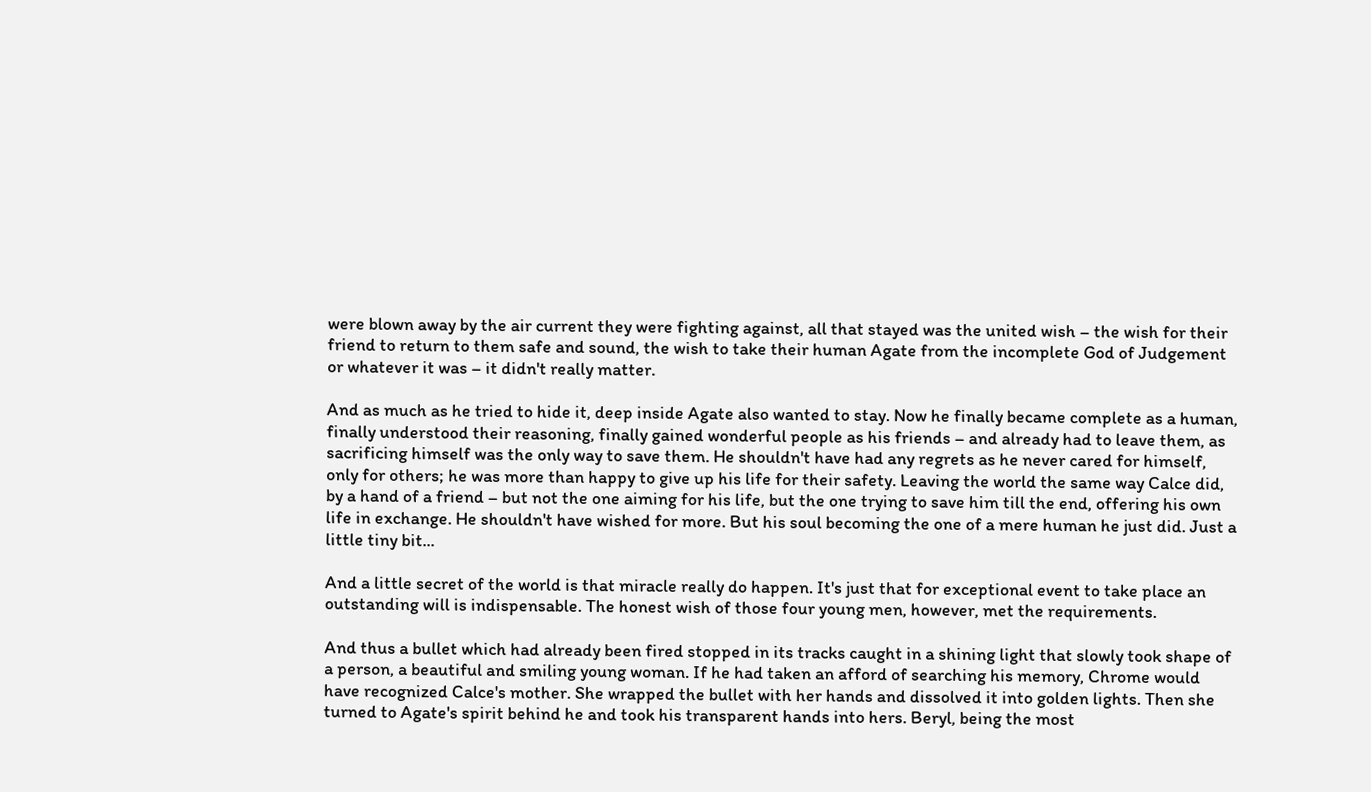were blown away by the air current they were fighting against, all that stayed was the united wish – the wish for their friend to return to them safe and sound, the wish to take their human Agate from the incomplete God of Judgement or whatever it was – it didn't really matter.

And as much as he tried to hide it, deep inside Agate also wanted to stay. Now he finally became complete as a human, finally understood their reasoning, finally gained wonderful people as his friends – and already had to leave them, as sacrificing himself was the only way to save them. He shouldn't have had any regrets as he never cared for himself, only for others; he was more than happy to give up his life for their safety. Leaving the world the same way Calce did, by a hand of a friend – but not the one aiming for his life, but the one trying to save him till the end, offering his own life in exchange. He shouldn't have wished for more. But his soul becoming the one of a mere human he just did. Just a little tiny bit...

And a little secret of the world is that miracle really do happen. It's just that for exceptional event to take place an outstanding will is indispensable. The honest wish of those four young men, however, met the requirements.

And thus a bullet which had already been fired stopped in its tracks caught in a shining light that slowly took shape of a person, a beautiful and smiling young woman. If he had taken an afford of searching his memory, Chrome would have recognized Calce's mother. She wrapped the bullet with her hands and dissolved it into golden lights. Then she turned to Agate's spirit behind he and took his transparent hands into hers. Beryl, being the most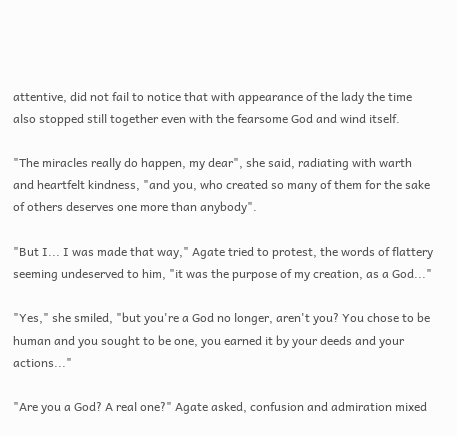attentive, did not fail to notice that with appearance of the lady the time also stopped still together even with the fearsome God and wind itself.

"The miracles really do happen, my dear", she said, radiating with warth and heartfelt kindness, "and you, who created so many of them for the sake of others deserves one more than anybody".

"But I... I was made that way," Agate tried to protest, the words of flattery seeming undeserved to him, "it was the purpose of my creation, as a God..."

"Yes," she smiled, "but you're a God no longer, aren't you? You chose to be human and you sought to be one, you earned it by your deeds and your actions..."

"Are you a God? A real one?" Agate asked, confusion and admiration mixed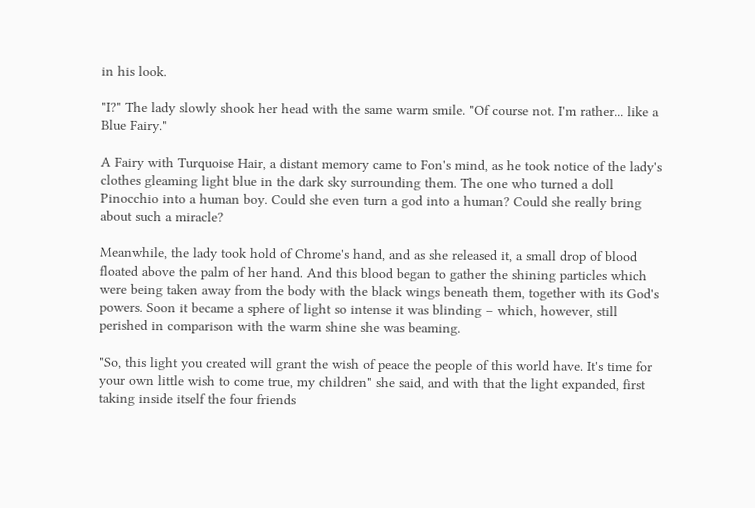in his look.

"I?" The lady slowly shook her head with the same warm smile. "Of course not. I'm rather... like a Blue Fairy."

A Fairy with Turquoise Hair, a distant memory came to Fon's mind, as he took notice of the lady's clothes gleaming light blue in the dark sky surrounding them. The one who turned a doll Pinocchio into a human boy. Could she even turn a god into a human? Could she really bring about such a miracle?

Meanwhile, the lady took hold of Chrome's hand, and as she released it, a small drop of blood floated above the palm of her hand. And this blood began to gather the shining particles which were being taken away from the body with the black wings beneath them, together with its God's powers. Soon it became a sphere of light so intense it was blinding – which, however, still perished in comparison with the warm shine she was beaming.

"So, this light you created will grant the wish of peace the people of this world have. It's time for your own little wish to come true, my children" she said, and with that the light expanded, first taking inside itself the four friends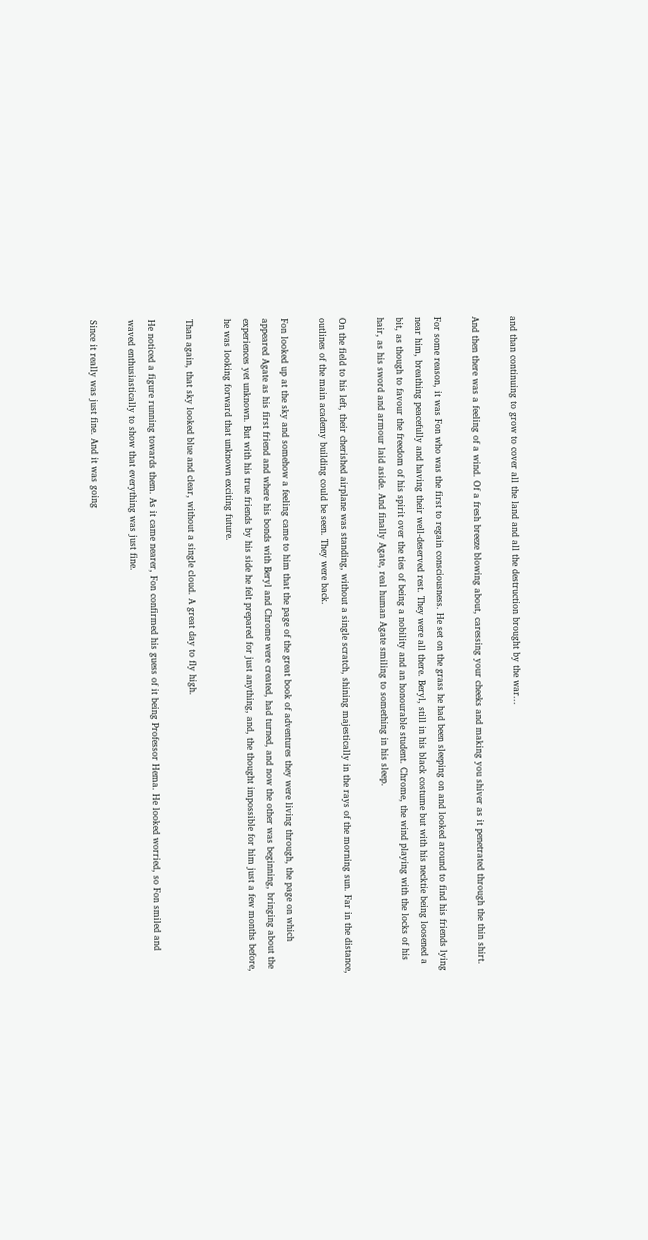and than continuing to grow to cover all the land and all the destruction brought by the war...

And then there was a feeling of a wind. Of a fresh breeze blowing about, caressing your cheeks and making you shiver as it penetrated through the thin shirt.

For some reason, it was Fon who was the first to regain consciousness. He set on the grass he had been sleeping on and looked around to find his friends lying near him, breathing peacefully and having their well-deserved rest. They were all there. Beryl, still in his black costume but with his necktie being loosened a bit, as though to favour the freedom of his spirit over the ties of being a nobility and an honourable student. Chrome, the wind playing with the locks of his hair, as his sword and armour laid aside. And finally Agate, real human Agate smiling to something in his sleep.

On the field to his left, their cherished airplane was standing, without a single scratch, shining majestically in the rays of the morning sun. Far in the distance, outlines of the main academy building could be seen. They were back.

Fon looked up at the sky and somehow a feeling came to him that the page of the great book of adventures they were living through, the page on which appeared Agate as his first friend and where his bonds with Beryl and Chrome were created, had turned, and now the other was beginning, bringing about the experiences yet unknown. But with his true friends by his side he felt prepared for just anything, and, the thought impossible for him just a few months before, he was looking forward that unknown exciting future.

Than again, that sky looked blue and clear, without a single cloud. A great day to fly high.

He noticed a figure running towards them. As it came nearer, Fon confirmed his guess of it being Professor Hema. He looked worried, so Fon smiled and waved enthusiastically to show that everything was just fine.

Since it really was just fine. And it was going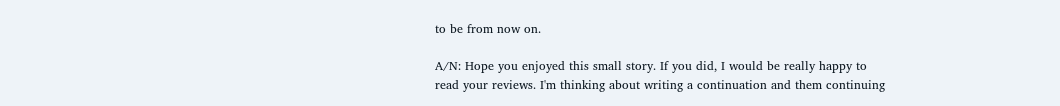to be from now on.

A/N: Hope you enjoyed this small story. If you did, I would be really happy to read your reviews. I'm thinking about writing a continuation and them continuing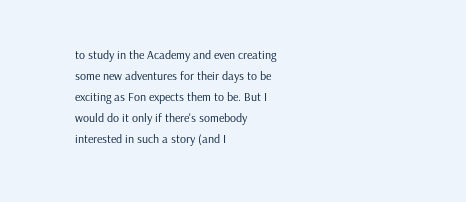to study in the Academy and even creating some new adventures for their days to be exciting as Fon expects them to be. But I would do it only if there's somebody interested in such a story (and I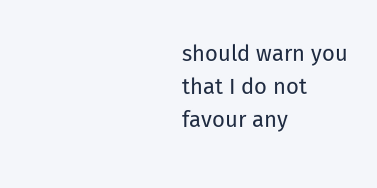should warn you that I do not favour any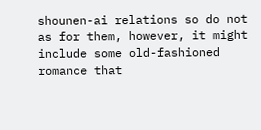shounen-ai relations so do not as for them, however, it might include some old-fashioned romance that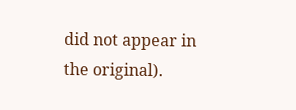did not appear in the original).